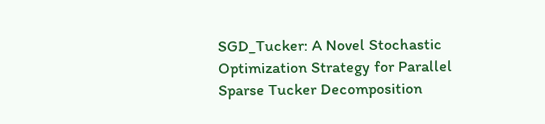SGD_Tucker: A Novel Stochastic Optimization Strategy for Parallel Sparse Tucker Decomposition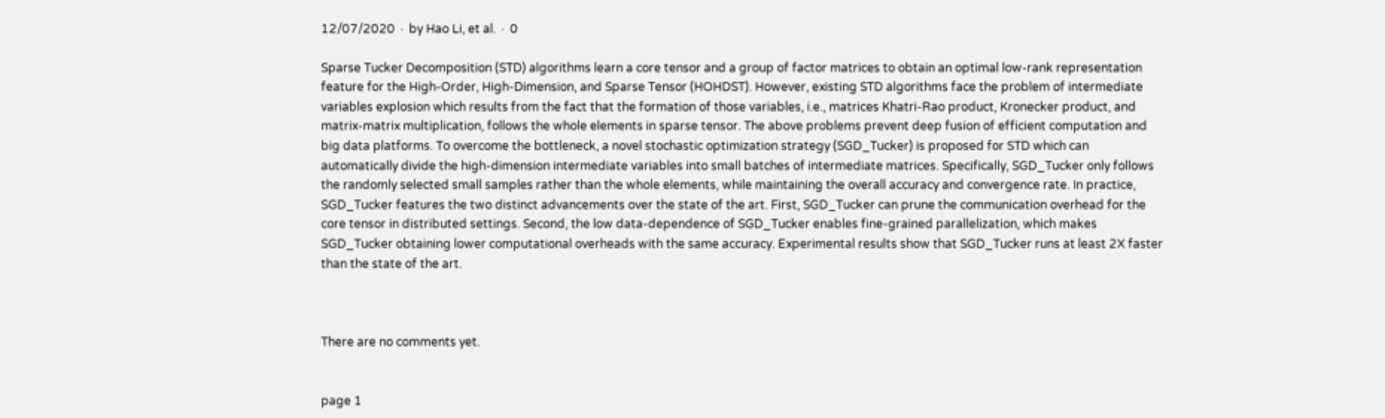12/07/2020 ∙ by Hao Li, et al. ∙ 0

Sparse Tucker Decomposition (STD) algorithms learn a core tensor and a group of factor matrices to obtain an optimal low-rank representation feature for the High-Order, High-Dimension, and Sparse Tensor (HOHDST). However, existing STD algorithms face the problem of intermediate variables explosion which results from the fact that the formation of those variables, i.e., matrices Khatri-Rao product, Kronecker product, and matrix-matrix multiplication, follows the whole elements in sparse tensor. The above problems prevent deep fusion of efficient computation and big data platforms. To overcome the bottleneck, a novel stochastic optimization strategy (SGD_Tucker) is proposed for STD which can automatically divide the high-dimension intermediate variables into small batches of intermediate matrices. Specifically, SGD_Tucker only follows the randomly selected small samples rather than the whole elements, while maintaining the overall accuracy and convergence rate. In practice, SGD_Tucker features the two distinct advancements over the state of the art. First, SGD_Tucker can prune the communication overhead for the core tensor in distributed settings. Second, the low data-dependence of SGD_Tucker enables fine-grained parallelization, which makes SGD_Tucker obtaining lower computational overheads with the same accuracy. Experimental results show that SGD_Tucker runs at least 2X faster than the state of the art.



There are no comments yet.


page 1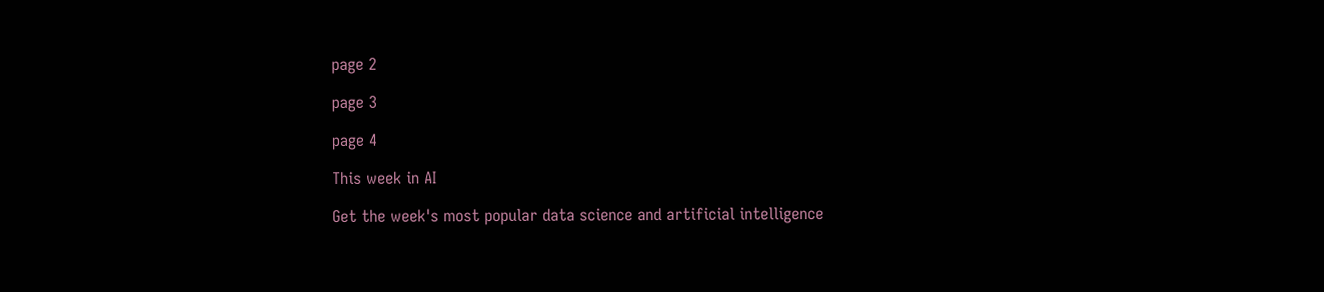page 2

page 3

page 4

This week in AI

Get the week's most popular data science and artificial intelligence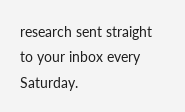research sent straight to your inbox every Saturday.